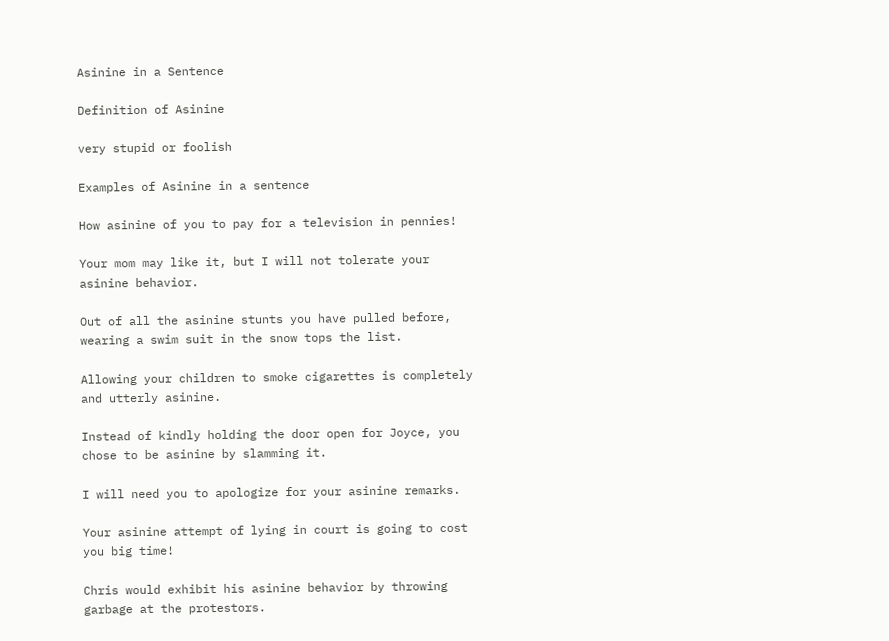Asinine in a Sentence

Definition of Asinine

very stupid or foolish

Examples of Asinine in a sentence

How asinine of you to pay for a television in pennies!

Your mom may like it, but I will not tolerate your asinine behavior.

Out of all the asinine stunts you have pulled before, wearing a swim suit in the snow tops the list.

Allowing your children to smoke cigarettes is completely and utterly asinine.

Instead of kindly holding the door open for Joyce, you chose to be asinine by slamming it.

I will need you to apologize for your asinine remarks.

Your asinine attempt of lying in court is going to cost you big time!

Chris would exhibit his asinine behavior by throwing garbage at the protestors.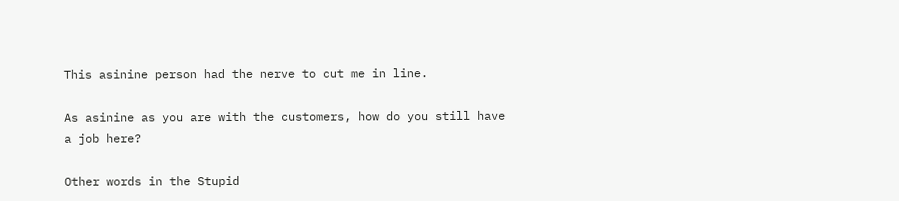This asinine person had the nerve to cut me in line.

As asinine as you are with the customers, how do you still have a job here?

Other words in the Stupid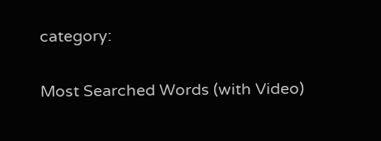category:

Most Searched Words (with Video)